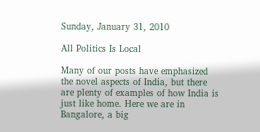Sunday, January 31, 2010

All Politics Is Local

Many of our posts have emphasized the novel aspects of India, but there are plenty of examples of how India is just like home. Here we are in Bangalore, a big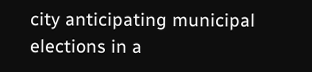city anticipating municipal elections in a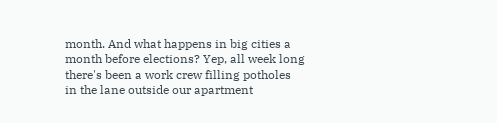month. And what happens in big cities a month before elections? Yep, all week long there's been a work crew filling potholes in the lane outside our apartment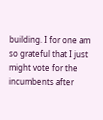building. I for one am so grateful that I just might vote for the incumbents after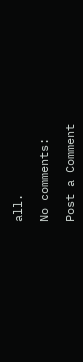all.

No comments:

Post a Comment